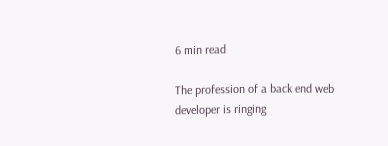6 min read

The profession of a back end web developer is ringing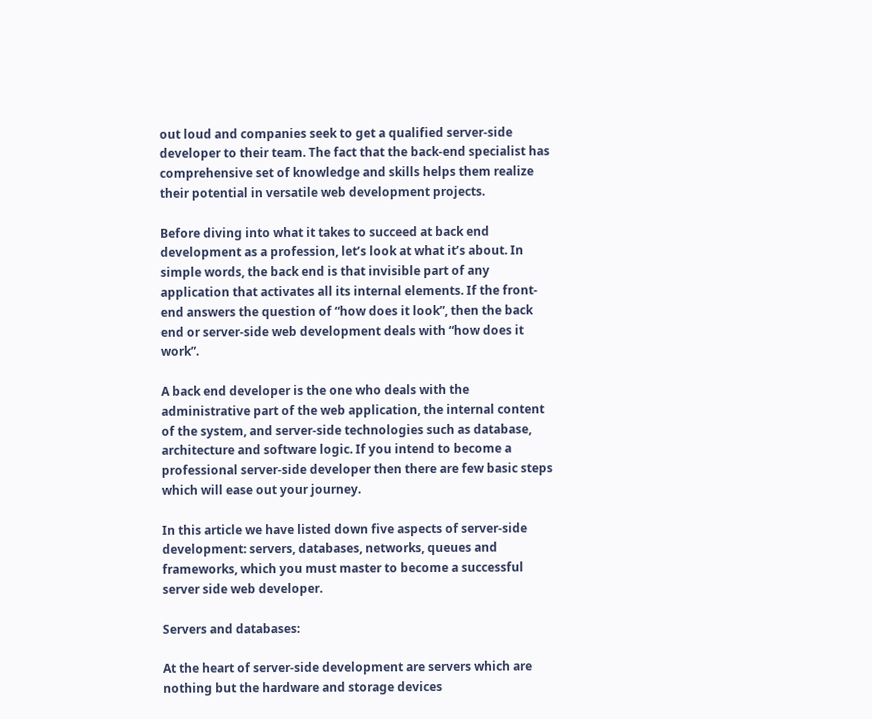out loud and companies seek to get a qualified server-side developer to their team. The fact that the back-end specialist has comprehensive set of knowledge and skills helps them realize their potential in versatile web development projects.

Before diving into what it takes to succeed at back end development as a profession, let’s look at what it’s about. In simple words, the back end is that invisible part of any application that activates all its internal elements. If the front-end answers the question of “how does it look”, then the back end or server-side web development deals with “how does it work”.

A back end developer is the one who deals with the administrative part of the web application, the internal content of the system, and server-side technologies such as database, architecture and software logic. If you intend to become a professional server-side developer then there are few basic steps which will ease out your journey.

In this article we have listed down five aspects of server-side development: servers, databases, networks, queues and frameworks, which you must master to become a successful server side web developer.

Servers and databases:

At the heart of server-side development are servers which are nothing but the hardware and storage devices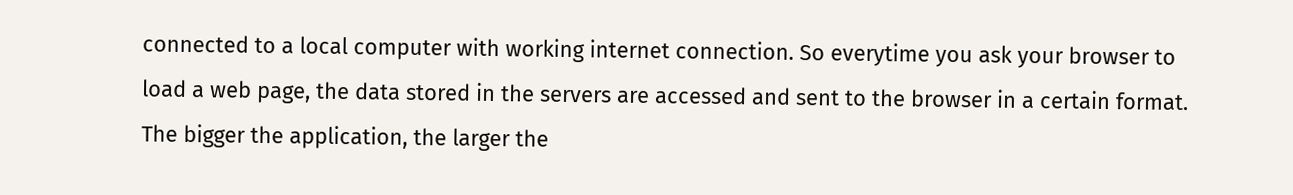connected to a local computer with working internet connection. So everytime you ask your browser to load a web page, the data stored in the servers are accessed and sent to the browser in a certain format. The bigger the application, the larger the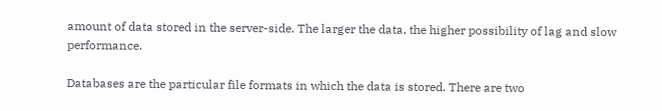amount of data stored in the server-side. The larger the data, the higher possibility of lag and slow performance.

Databases are the particular file formats in which the data is stored. There are two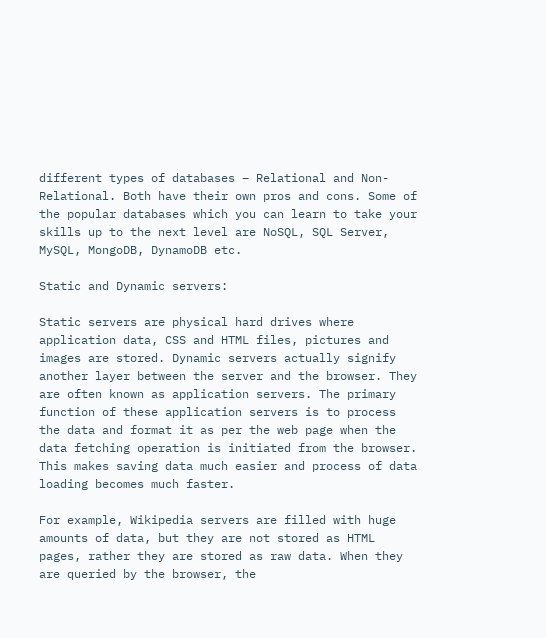different types of databases – Relational and Non- Relational. Both have their own pros and cons. Some of the popular databases which you can learn to take your skills up to the next level are NoSQL, SQL Server, MySQL, MongoDB, DynamoDB etc.

Static and Dynamic servers:

Static servers are physical hard drives where application data, CSS and HTML files, pictures and images are stored. Dynamic servers actually signify another layer between the server and the browser. They are often known as application servers. The primary function of these application servers is to process the data and format it as per the web page when the data fetching operation is initiated from the browser. This makes saving data much easier and process of data loading becomes much faster.

For example, Wikipedia servers are filled with huge amounts of data, but they are not stored as HTML pages, rather they are stored as raw data. When they are queried by the browser, the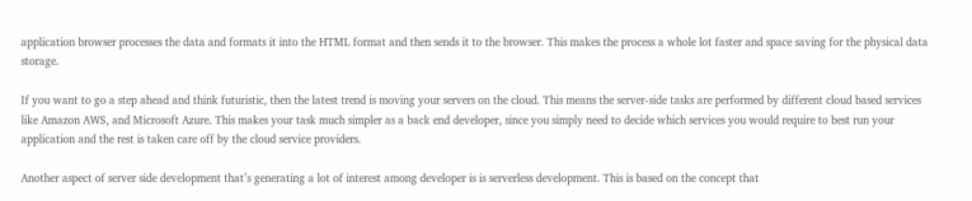application browser processes the data and formats it into the HTML format and then sends it to the browser. This makes the process a whole lot faster and space saving for the physical data storage.

If you want to go a step ahead and think futuristic, then the latest trend is moving your servers on the cloud. This means the server-side tasks are performed by different cloud based services like Amazon AWS, and Microsoft Azure. This makes your task much simpler as a back end developer, since you simply need to decide which services you would require to best run your application and the rest is taken care off by the cloud service providers.

Another aspect of server side development that’s generating a lot of interest among developer is is serverless development. This is based on the concept that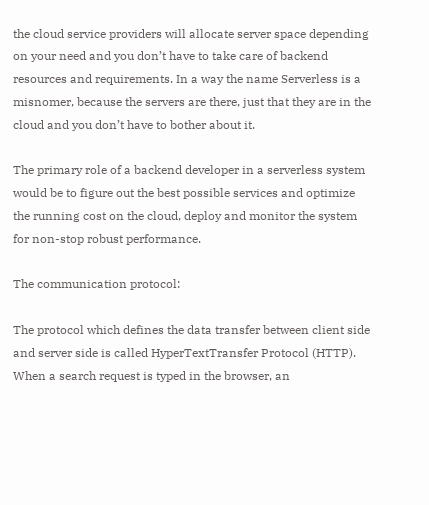the cloud service providers will allocate server space depending on your need and you don’t have to take care of backend resources and requirements. In a way the name Serverless is a misnomer, because the servers are there, just that they are in the cloud and you don’t have to bother about it.

The primary role of a backend developer in a serverless system would be to figure out the best possible services and optimize the running cost on the cloud, deploy and monitor the system for non-stop robust performance.

The communication protocol:

The protocol which defines the data transfer between client side and server side is called HyperTextTransfer Protocol (HTTP). When a search request is typed in the browser, an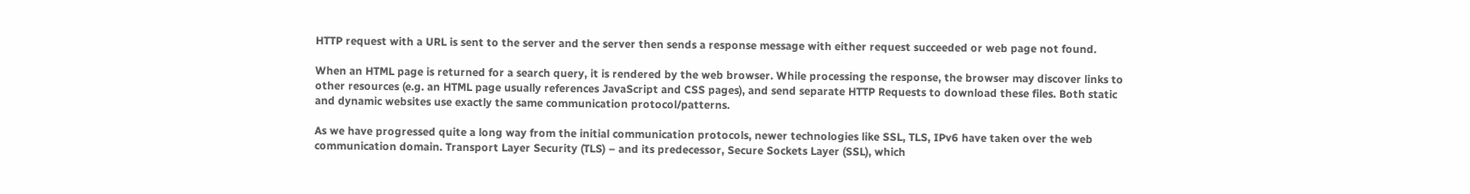HTTP request with a URL is sent to the server and the server then sends a response message with either request succeeded or web page not found.

When an HTML page is returned for a search query, it is rendered by the web browser. While processing the response, the browser may discover links to other resources (e.g. an HTML page usually references JavaScript and CSS pages), and send separate HTTP Requests to download these files. Both static and dynamic websites use exactly the same communication protocol/patterns.

As we have progressed quite a long way from the initial communication protocols, newer technologies like SSL, TLS, IPv6 have taken over the web communication domain. Transport Layer Security (TLS) – and its predecessor, Secure Sockets Layer (SSL), which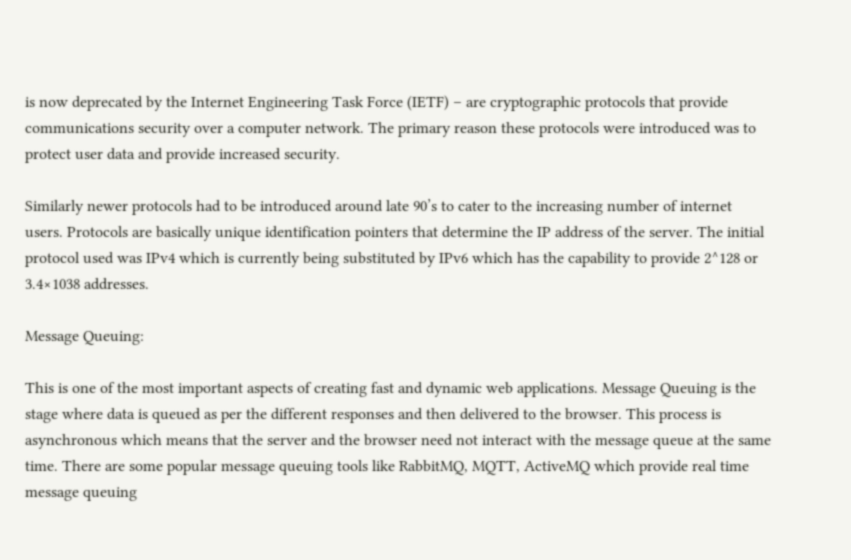is now deprecated by the Internet Engineering Task Force (IETF) – are cryptographic protocols that provide communications security over a computer network. The primary reason these protocols were introduced was to protect user data and provide increased security.

Similarly newer protocols had to be introduced around late 90’s to cater to the increasing number of internet users. Protocols are basically unique identification pointers that determine the IP address of the server. The initial protocol used was IPv4 which is currently being substituted by IPv6 which has the capability to provide 2^128 or 3.4×1038 addresses.

Message Queuing:

This is one of the most important aspects of creating fast and dynamic web applications. Message Queuing is the stage where data is queued as per the different responses and then delivered to the browser. This process is asynchronous which means that the server and the browser need not interact with the message queue at the same time. There are some popular message queuing tools like RabbitMQ, MQTT, ActiveMQ which provide real time message queuing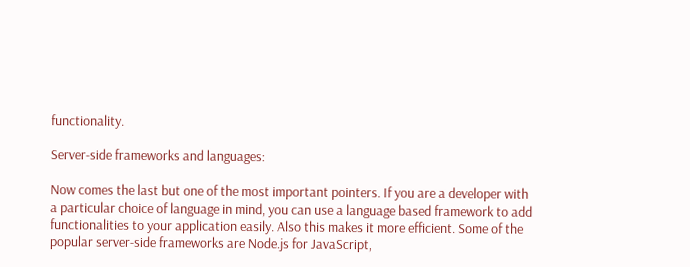functionality.

Server-side frameworks and languages:

Now comes the last but one of the most important pointers. If you are a developer with a particular choice of language in mind, you can use a language based framework to add functionalities to your application easily. Also this makes it more efficient. Some of the popular server-side frameworks are Node.js for JavaScript,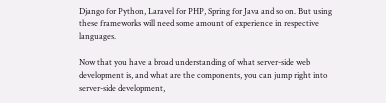Django for Python, Laravel for PHP, Spring for Java and so on. But using these frameworks will need some amount of experience in respective languages.

Now that you have a broad understanding of what server-side web development is, and what are the components, you can jump right into server-side development,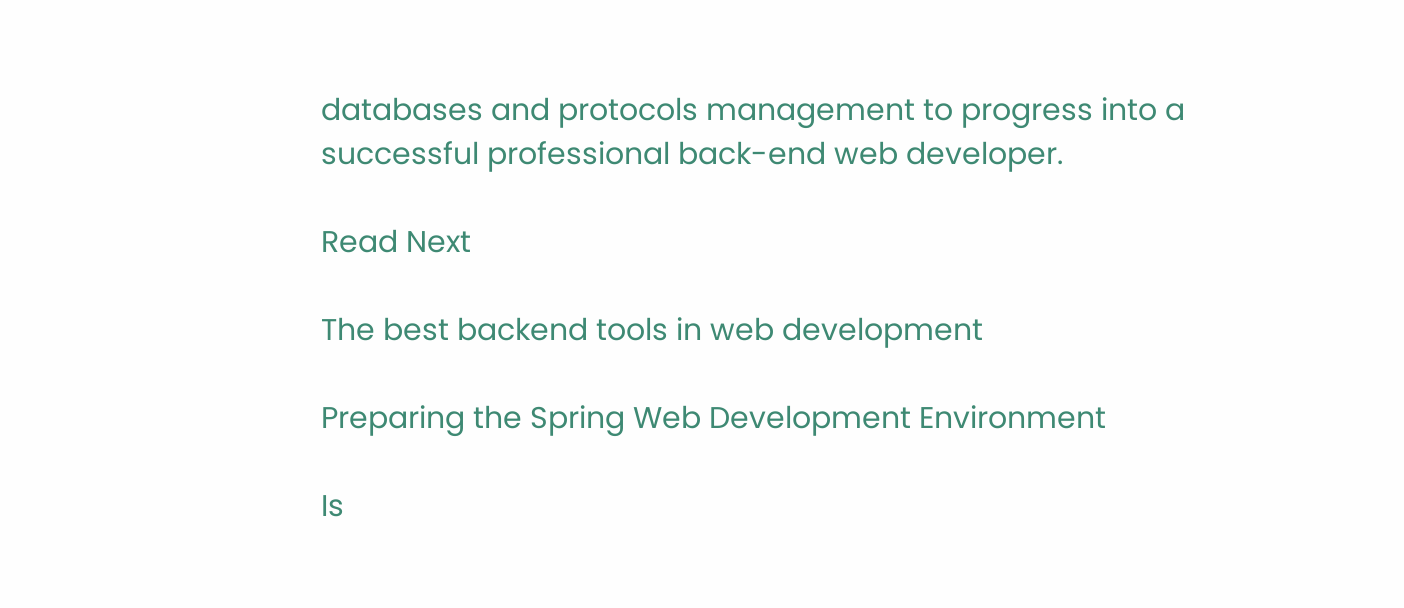databases and protocols management to progress into a successful professional back-end web developer.

Read Next

The best backend tools in web development

Preparing the Spring Web Development Environment

Is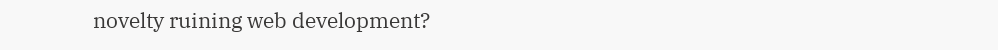novelty ruining web development?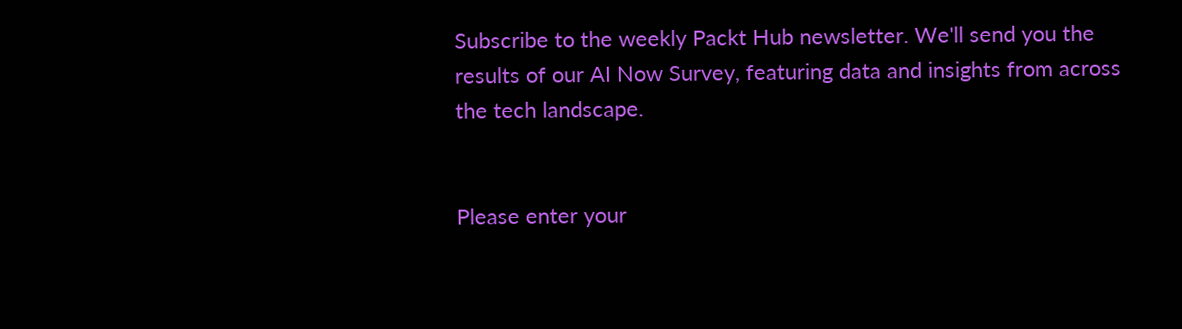Subscribe to the weekly Packt Hub newsletter. We'll send you the results of our AI Now Survey, featuring data and insights from across the tech landscape.


Please enter your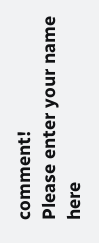comment!
Please enter your name here